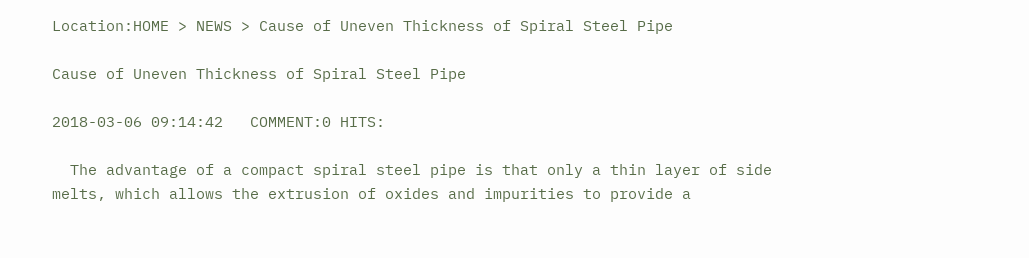Location:HOME > NEWS > Cause of Uneven Thickness of Spiral Steel Pipe

Cause of Uneven Thickness of Spiral Steel Pipe

2018-03-06 09:14:42   COMMENT:0 HITS:

  The advantage of a compact spiral steel pipe is that only a thin layer of side melts, which allows the extrusion of oxides and impurities to provide a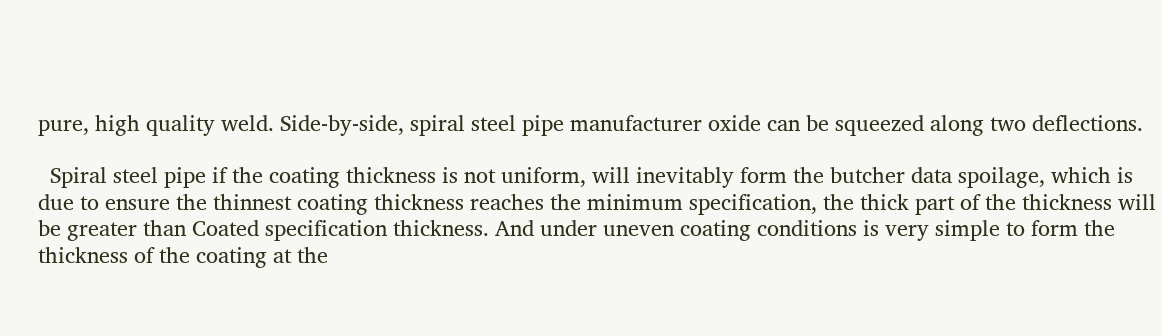pure, high quality weld. Side-by-side, spiral steel pipe manufacturer oxide can be squeezed along two deflections.

  Spiral steel pipe if the coating thickness is not uniform, will inevitably form the butcher data spoilage, which is due to ensure the thinnest coating thickness reaches the minimum specification, the thick part of the thickness will be greater than Coated specification thickness. And under uneven coating conditions is very simple to form the thickness of the coating at the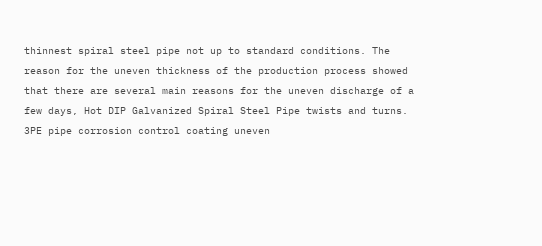thinnest spiral steel pipe not up to standard conditions. The reason for the uneven thickness of the production process showed that there are several main reasons for the uneven discharge of a few days, Hot DIP Galvanized Spiral Steel Pipe twists and turns. 3PE pipe corrosion control coating uneven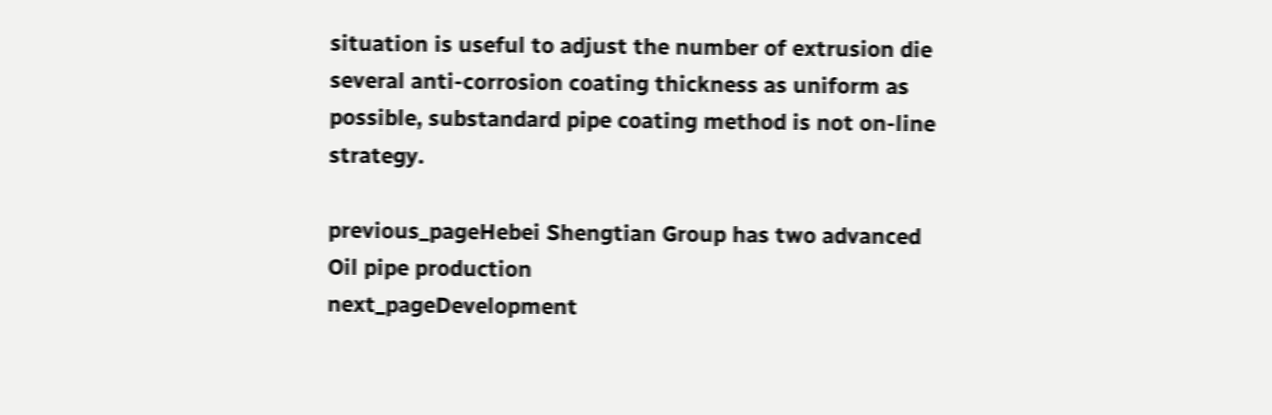situation is useful to adjust the number of extrusion die several anti-corrosion coating thickness as uniform as possible, substandard pipe coating method is not on-line strategy.

previous_pageHebei Shengtian Group has two advanced Oil pipe production
next_pageDevelopment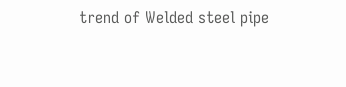trend of Welded steel pipe